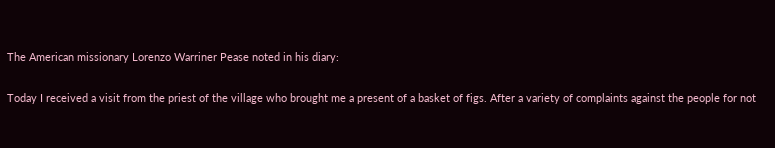The American missionary Lorenzo Warriner Pease noted in his diary:

Today I received a visit from the priest of the village who brought me a present of a basket of figs. After a variety of complaints against the people for not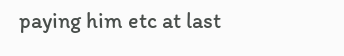paying him etc at last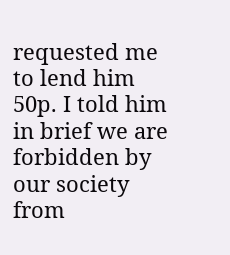requested me to lend him 50p. I told him in brief we are forbidden by our society from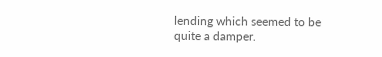lending which seemed to be quite a damper.